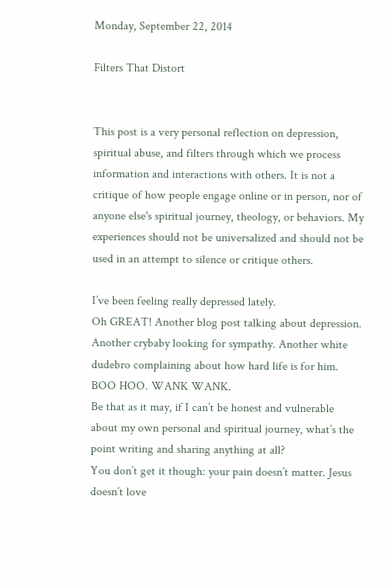Monday, September 22, 2014

Filters That Distort


This post is a very personal reflection on depression, spiritual abuse, and filters through which we process information and interactions with others. It is not a critique of how people engage online or in person, nor of anyone else's spiritual journey, theology, or behaviors. My experiences should not be universalized and should not be used in an attempt to silence or critique others.

I’ve been feeling really depressed lately.
Oh GREAT! Another blog post talking about depression. Another crybaby looking for sympathy. Another white dudebro complaining about how hard life is for him. BOO HOO. WANK WANK.
Be that as it may, if I can’t be honest and vulnerable about my own personal and spiritual journey, what’s the point writing and sharing anything at all?
You don’t get it though: your pain doesn’t matter. Jesus doesn’t love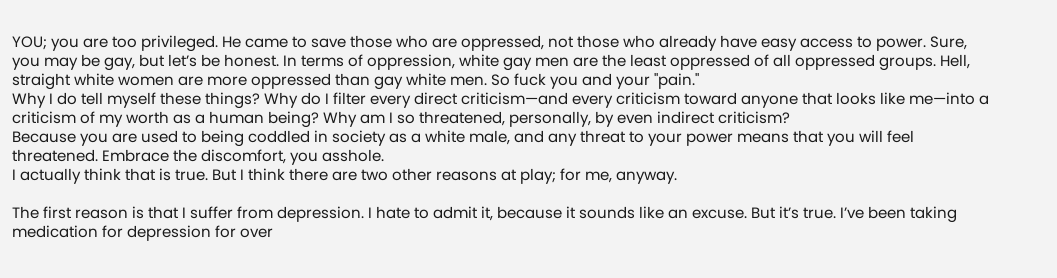YOU; you are too privileged. He came to save those who are oppressed, not those who already have easy access to power. Sure, you may be gay, but let’s be honest. In terms of oppression, white gay men are the least oppressed of all oppressed groups. Hell, straight white women are more oppressed than gay white men. So fuck you and your "pain."
Why I do tell myself these things? Why do I filter every direct criticism—and every criticism toward anyone that looks like me—into a criticism of my worth as a human being? Why am I so threatened, personally, by even indirect criticism?
Because you are used to being coddled in society as a white male, and any threat to your power means that you will feel threatened. Embrace the discomfort, you asshole.
I actually think that is true. But I think there are two other reasons at play; for me, anyway.

The first reason is that I suffer from depression. I hate to admit it, because it sounds like an excuse. But it’s true. I’ve been taking medication for depression for over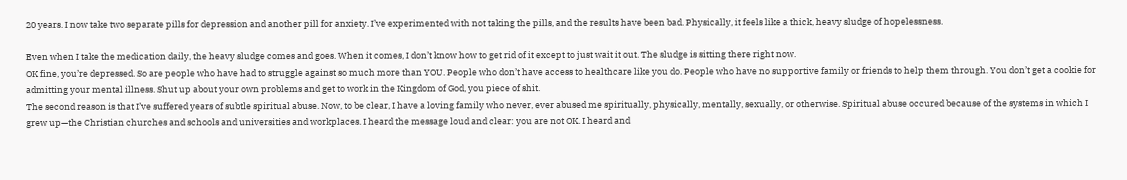20 years. I now take two separate pills for depression and another pill for anxiety. I’ve experimented with not taking the pills, and the results have been bad. Physically, it feels like a thick, heavy sludge of hopelessness.

Even when I take the medication daily, the heavy sludge comes and goes. When it comes, I don’t know how to get rid of it except to just wait it out. The sludge is sitting there right now.
OK fine, you’re depressed. So are people who have had to struggle against so much more than YOU. People who don’t have access to healthcare like you do. People who have no supportive family or friends to help them through. You don’t get a cookie for admitting your mental illness. Shut up about your own problems and get to work in the Kingdom of God, you piece of shit.
The second reason is that I’ve suffered years of subtle spiritual abuse. Now, to be clear, I have a loving family who never, ever abused me spiritually, physically, mentally, sexually, or otherwise. Spiritual abuse occured because of the systems in which I grew up—the Christian churches and schools and universities and workplaces. I heard the message loud and clear: you are not OK. I heard and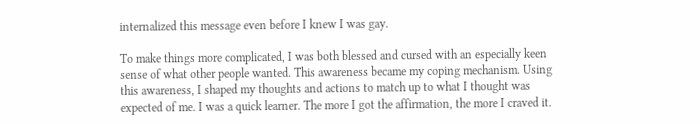internalized this message even before I knew I was gay.

To make things more complicated, I was both blessed and cursed with an especially keen sense of what other people wanted. This awareness became my coping mechanism. Using this awareness, I shaped my thoughts and actions to match up to what I thought was expected of me. I was a quick learner. The more I got the affirmation, the more I craved it.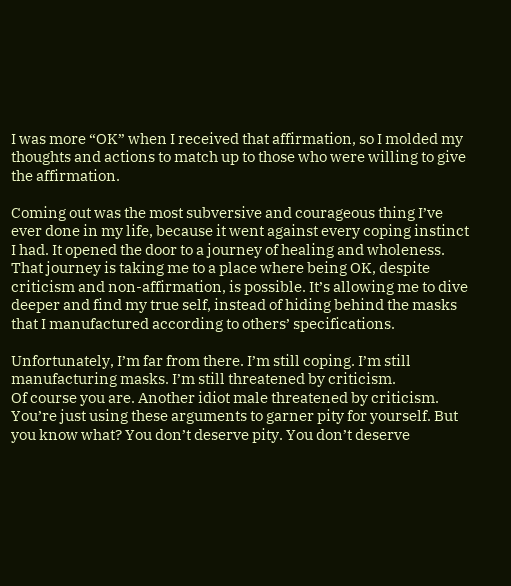I was more “OK” when I received that affirmation, so I molded my thoughts and actions to match up to those who were willing to give the affirmation.

Coming out was the most subversive and courageous thing I’ve ever done in my life, because it went against every coping instinct I had. It opened the door to a journey of healing and wholeness. That journey is taking me to a place where being OK, despite criticism and non-affirmation, is possible. It’s allowing me to dive deeper and find my true self, instead of hiding behind the masks that I manufactured according to others’ specifications.

Unfortunately, I’m far from there. I’m still coping. I’m still manufacturing masks. I’m still threatened by criticism.
Of course you are. Another idiot male threatened by criticism. You’re just using these arguments to garner pity for yourself. But you know what? You don’t deserve pity. You don’t deserve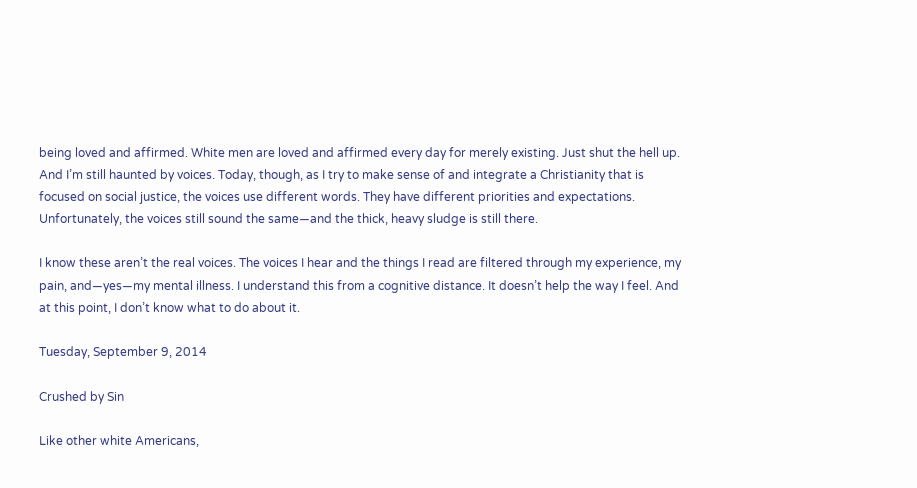being loved and affirmed. White men are loved and affirmed every day for merely existing. Just shut the hell up.
And I’m still haunted by voices. Today, though, as I try to make sense of and integrate a Christianity that is focused on social justice, the voices use different words. They have different priorities and expectations. Unfortunately, the voices still sound the same—and the thick, heavy sludge is still there.

I know these aren’t the real voices. The voices I hear and the things I read are filtered through my experience, my pain, and—yes—my mental illness. I understand this from a cognitive distance. It doesn’t help the way I feel. And at this point, I don’t know what to do about it.

Tuesday, September 9, 2014

Crushed by Sin

Like other white Americans,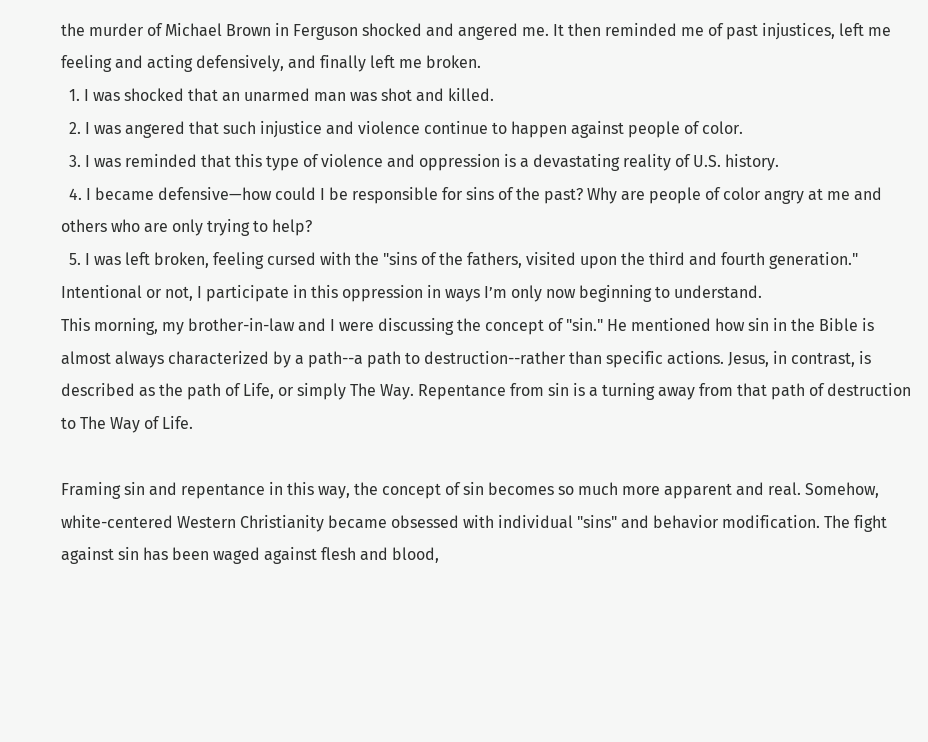the murder of Michael Brown in Ferguson shocked and angered me. It then reminded me of past injustices, left me feeling and acting defensively, and finally left me broken.
  1. I was shocked that an unarmed man was shot and killed.
  2. I was angered that such injustice and violence continue to happen against people of color.
  3. I was reminded that this type of violence and oppression is a devastating reality of U.S. history.
  4. I became defensive—how could I be responsible for sins of the past? Why are people of color angry at me and others who are only trying to help?
  5. I was left broken, feeling cursed with the "sins of the fathers, visited upon the third and fourth generation." Intentional or not, I participate in this oppression in ways I’m only now beginning to understand.
This morning, my brother-in-law and I were discussing the concept of "sin." He mentioned how sin in the Bible is almost always characterized by a path--a path to destruction--rather than specific actions. Jesus, in contrast, is described as the path of Life, or simply The Way. Repentance from sin is a turning away from that path of destruction to The Way of Life.

Framing sin and repentance in this way, the concept of sin becomes so much more apparent and real. Somehow, white-centered Western Christianity became obsessed with individual "sins" and behavior modification. The fight against sin has been waged against flesh and blood,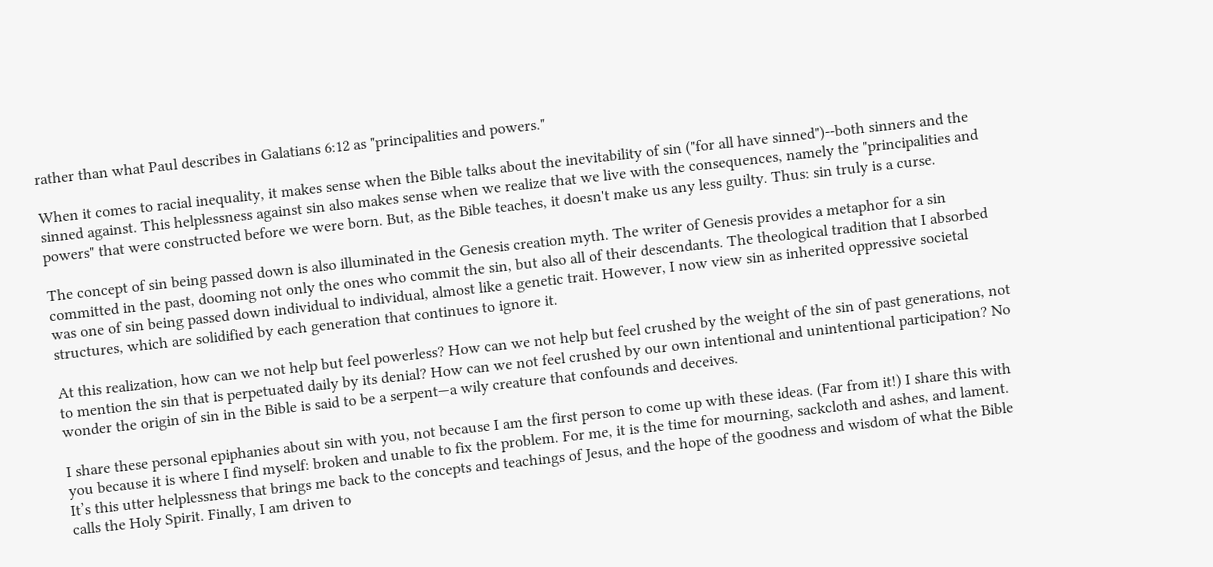rather than what Paul describes in Galatians 6:12 as "principalities and powers."

When it comes to racial inequality, it makes sense when the Bible talks about the inevitability of sin ("for all have sinned")--both sinners and the sinned against. This helplessness against sin also makes sense when we realize that we live with the consequences, namely the "principalities and powers" that were constructed before we were born. But, as the Bible teaches, it doesn't make us any less guilty. Thus: sin truly is a curse.

The concept of sin being passed down is also illuminated in the Genesis creation myth. The writer of Genesis provides a metaphor for a sin committed in the past, dooming not only the ones who commit the sin, but also all of their descendants. The theological tradition that I absorbed was one of sin being passed down individual to individual, almost like a genetic trait. However, I now view sin as inherited oppressive societal structures, which are solidified by each generation that continues to ignore it.

At this realization, how can we not help but feel powerless? How can we not help but feel crushed by the weight of the sin of past generations, not to mention the sin that is perpetuated daily by its denial? How can we not feel crushed by our own intentional and unintentional participation? No wonder the origin of sin in the Bible is said to be a serpent—a wily creature that confounds and deceives.

I share these personal epiphanies about sin with you, not because I am the first person to come up with these ideas. (Far from it!) I share this with you because it is where I find myself: broken and unable to fix the problem. For me, it is the time for mourning, sackcloth and ashes, and lament. It’s this utter helplessness that brings me back to the concepts and teachings of Jesus, and the hope of the goodness and wisdom of what the Bible calls the Holy Spirit. Finally, I am driven to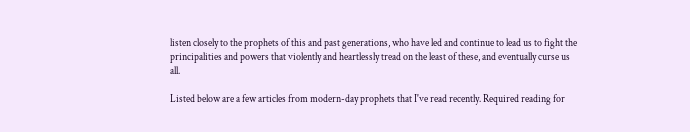listen closely to the prophets of this and past generations, who have led and continue to lead us to fight the principalities and powers that violently and heartlessly tread on the least of these, and eventually curse us all.

Listed below are a few articles from modern-day prophets that I've read recently. Required reading for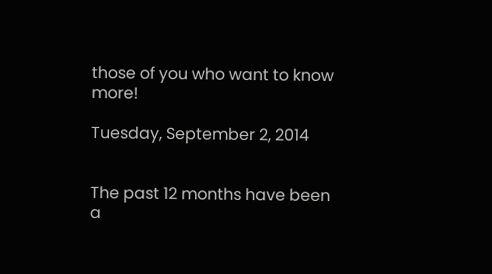those of you who want to know more!

Tuesday, September 2, 2014


The past 12 months have been a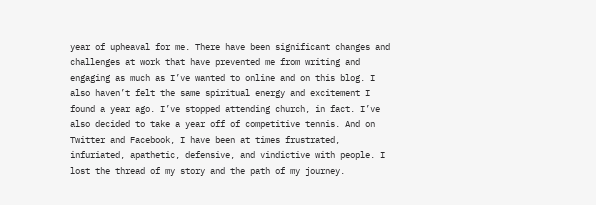year of upheaval for me. There have been significant changes and challenges at work that have prevented me from writing and engaging as much as I’ve wanted to online and on this blog. I also haven’t felt the same spiritual energy and excitement I found a year ago. I’ve stopped attending church, in fact. I’ve also decided to take a year off of competitive tennis. And on Twitter and Facebook, I have been at times frustrated, infuriated, apathetic, defensive, and vindictive with people. I lost the thread of my story and the path of my journey.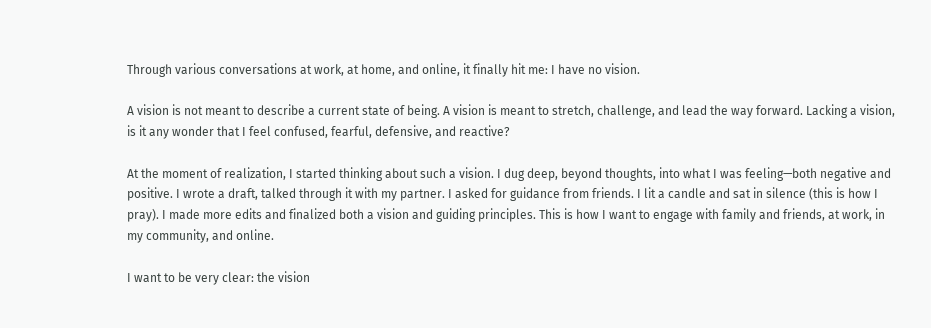Through various conversations at work, at home, and online, it finally hit me: I have no vision.

A vision is not meant to describe a current state of being. A vision is meant to stretch, challenge, and lead the way forward. Lacking a vision, is it any wonder that I feel confused, fearful, defensive, and reactive?

At the moment of realization, I started thinking about such a vision. I dug deep, beyond thoughts, into what I was feeling—both negative and positive. I wrote a draft, talked through it with my partner. I asked for guidance from friends. I lit a candle and sat in silence (this is how I pray). I made more edits and finalized both a vision and guiding principles. This is how I want to engage with family and friends, at work, in my community, and online.

I want to be very clear: the vision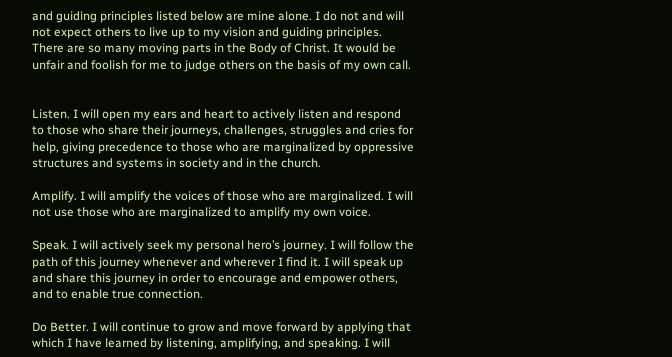and guiding principles listed below are mine alone. I do not and will not expect others to live up to my vision and guiding principles. There are so many moving parts in the Body of Christ. It would be unfair and foolish for me to judge others on the basis of my own call.


Listen. I will open my ears and heart to actively listen and respond to those who share their journeys, challenges, struggles and cries for help, giving precedence to those who are marginalized by oppressive structures and systems in society and in the church.

Amplify. I will amplify the voices of those who are marginalized. I will not use those who are marginalized to amplify my own voice.

Speak. I will actively seek my personal hero’s journey. I will follow the path of this journey whenever and wherever I find it. I will speak up and share this journey in order to encourage and empower others, and to enable true connection.

Do Better. I will continue to grow and move forward by applying that which I have learned by listening, amplifying, and speaking. I will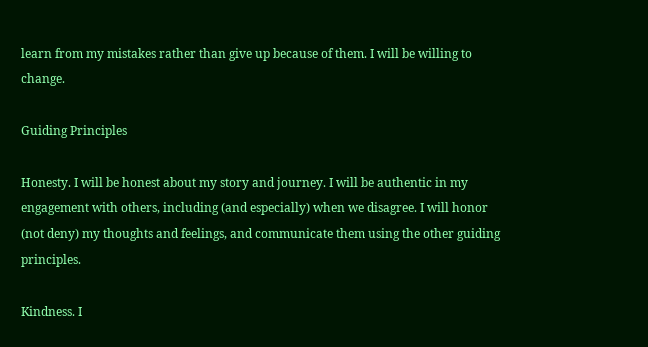learn from my mistakes rather than give up because of them. I will be willing to change.

Guiding Principles

Honesty. I will be honest about my story and journey. I will be authentic in my engagement with others, including (and especially) when we disagree. I will honor (not deny) my thoughts and feelings, and communicate them using the other guiding principles.

Kindness. I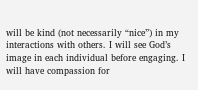will be kind (not necessarily “nice”) in my interactions with others. I will see God’s image in each individual before engaging. I will have compassion for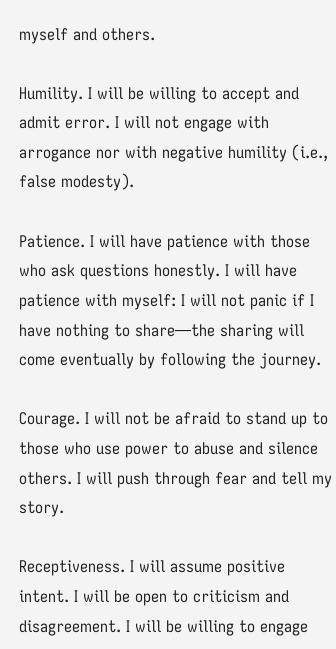myself and others.

Humility. I will be willing to accept and admit error. I will not engage with arrogance nor with negative humility (i.e., false modesty).

Patience. I will have patience with those who ask questions honestly. I will have patience with myself: I will not panic if I have nothing to share—the sharing will come eventually by following the journey.

Courage. I will not be afraid to stand up to those who use power to abuse and silence others. I will push through fear and tell my story.

Receptiveness. I will assume positive intent. I will be open to criticism and disagreement. I will be willing to engage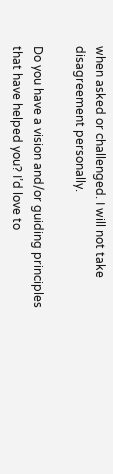when asked or challenged. I will not take disagreement personally.

Do you have a vision and/or guiding principles that have helped you? I’d love to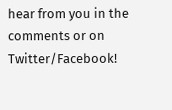hear from you in the comments or on Twitter/Facebook!